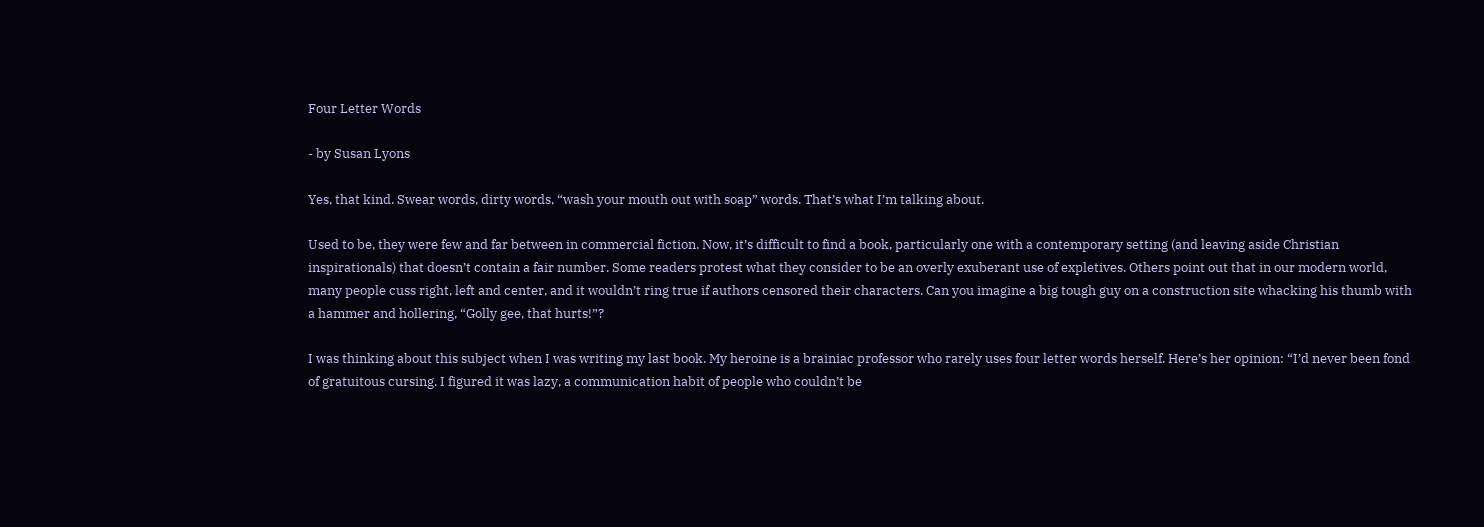Four Letter Words

- by Susan Lyons

Yes, that kind. Swear words, dirty words, “wash your mouth out with soap” words. That’s what I’m talking about.

Used to be, they were few and far between in commercial fiction. Now, it’s difficult to find a book, particularly one with a contemporary setting (and leaving aside Christian inspirationals) that doesn’t contain a fair number. Some readers protest what they consider to be an overly exuberant use of expletives. Others point out that in our modern world, many people cuss right, left and center, and it wouldn’t ring true if authors censored their characters. Can you imagine a big tough guy on a construction site whacking his thumb with a hammer and hollering, “Golly gee, that hurts!”?

I was thinking about this subject when I was writing my last book. My heroine is a brainiac professor who rarely uses four letter words herself. Here’s her opinion: “I’d never been fond of gratuitous cursing. I figured it was lazy, a communication habit of people who couldn’t be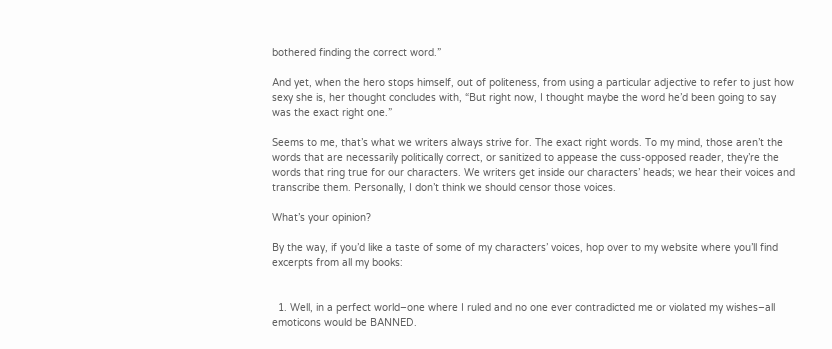bothered finding the correct word.”

And yet, when the hero stops himself, out of politeness, from using a particular adjective to refer to just how sexy she is, her thought concludes with, “But right now, I thought maybe the word he’d been going to say was the exact right one.”

Seems to me, that’s what we writers always strive for. The exact right words. To my mind, those aren’t the words that are necessarily politically correct, or sanitized to appease the cuss-opposed reader, they’re the words that ring true for our characters. We writers get inside our characters’ heads; we hear their voices and transcribe them. Personally, I don’t think we should censor those voices.

What’s your opinion?

By the way, if you’d like a taste of some of my characters’ voices, hop over to my website where you’ll find excerpts from all my books:


  1. Well, in a perfect world–one where I ruled and no one ever contradicted me or violated my wishes–all emoticons would be BANNED.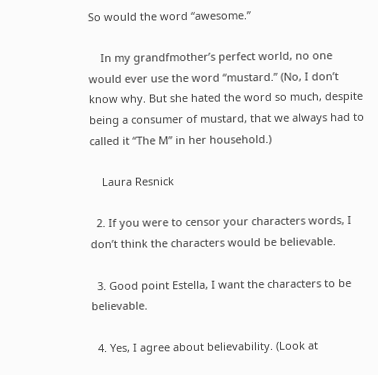So would the word “awesome.”

    In my grandfmother’s perfect world, no one would ever use the word “mustard.” (No, I don’t know why. But she hated the word so much, despite being a consumer of mustard, that we always had to called it “The M” in her household.)

    Laura Resnick

  2. If you were to censor your characters words, I don’t think the characters would be believable.

  3. Good point Estella, I want the characters to be believable.

  4. Yes, I agree about believability. (Look at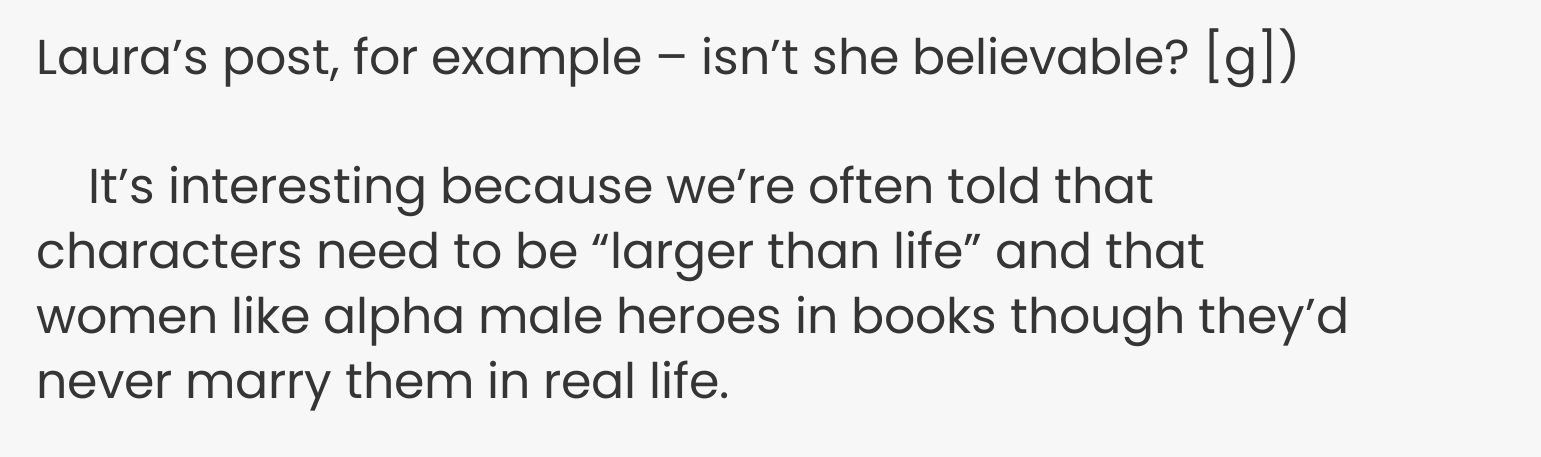Laura’s post, for example – isn’t she believable? [g])

    It’s interesting because we’re often told that characters need to be “larger than life” and that women like alpha male heroes in books though they’d never marry them in real life.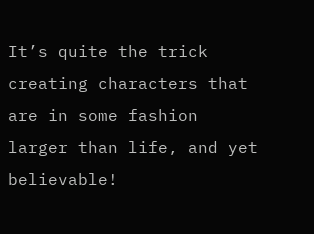It’s quite the trick creating characters that are in some fashion larger than life, and yet believable!